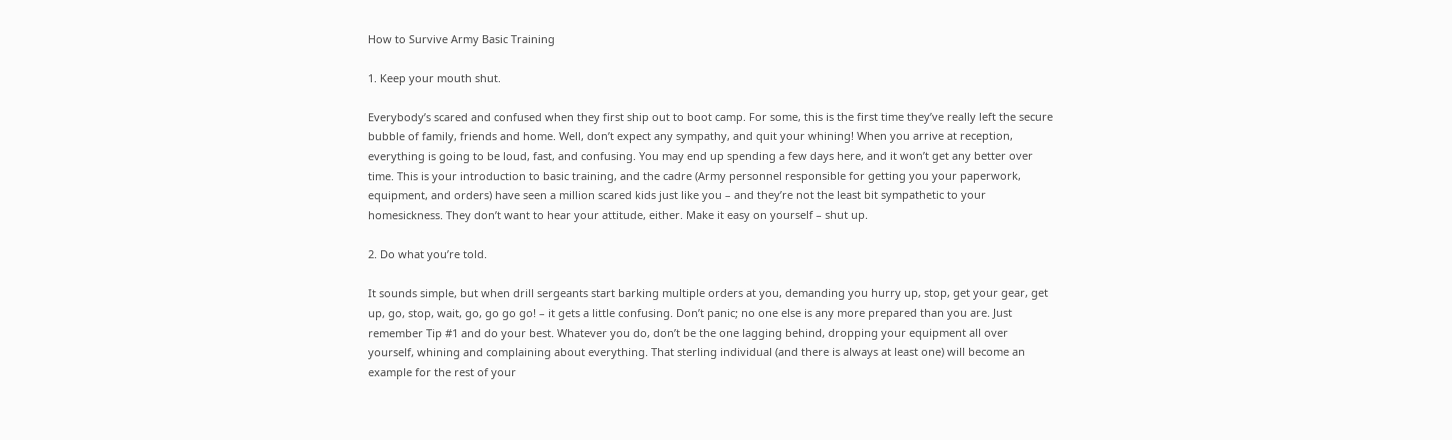How to Survive Army Basic Training

1. Keep your mouth shut.

Everybody’s scared and confused when they first ship out to boot camp. For some, this is the first time they’ve really left the secure bubble of family, friends and home. Well, don’t expect any sympathy, and quit your whining! When you arrive at reception, everything is going to be loud, fast, and confusing. You may end up spending a few days here, and it won’t get any better over time. This is your introduction to basic training, and the cadre (Army personnel responsible for getting you your paperwork, equipment, and orders) have seen a million scared kids just like you – and they’re not the least bit sympathetic to your homesickness. They don’t want to hear your attitude, either. Make it easy on yourself – shut up.

2. Do what you’re told.

It sounds simple, but when drill sergeants start barking multiple orders at you, demanding you hurry up, stop, get your gear, get up, go, stop, wait, go, go go go! – it gets a little confusing. Don’t panic; no one else is any more prepared than you are. Just remember Tip #1 and do your best. Whatever you do, don’t be the one lagging behind, dropping your equipment all over yourself, whining and complaining about everything. That sterling individual (and there is always at least one) will become an example for the rest of your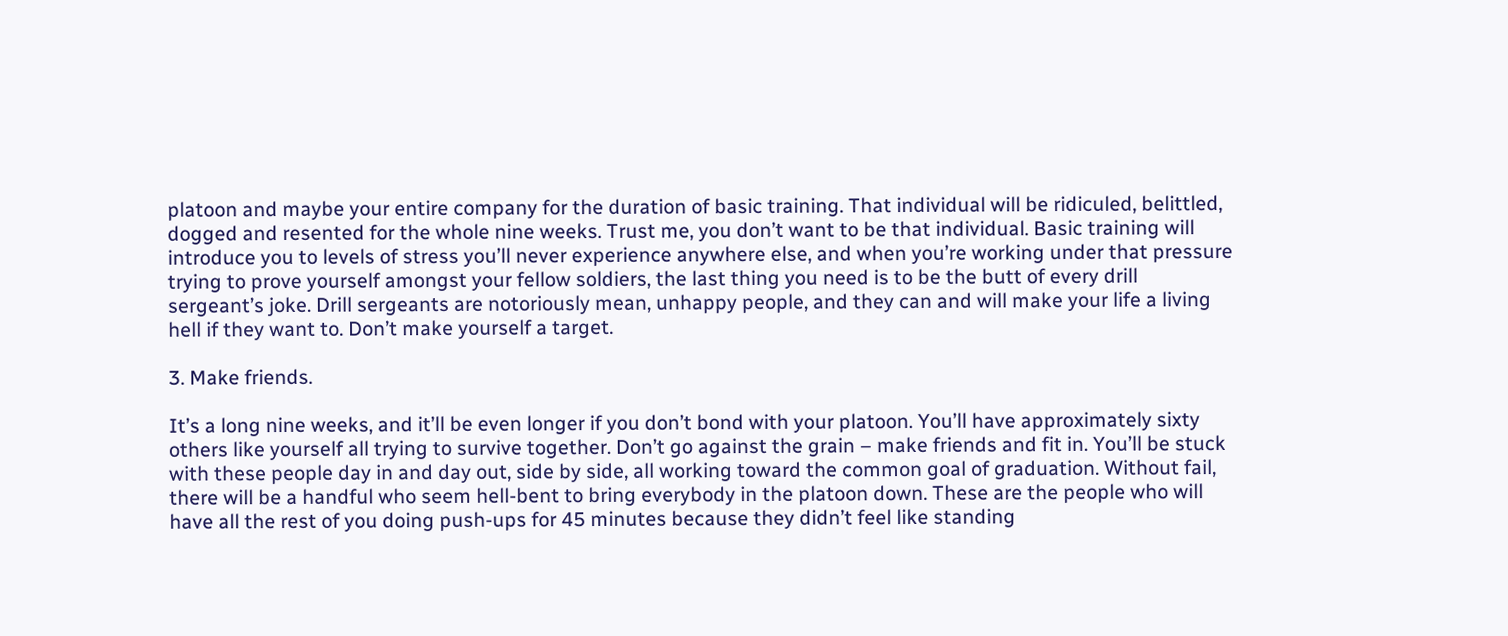platoon and maybe your entire company for the duration of basic training. That individual will be ridiculed, belittled, dogged and resented for the whole nine weeks. Trust me, you don’t want to be that individual. Basic training will introduce you to levels of stress you’ll never experience anywhere else, and when you’re working under that pressure trying to prove yourself amongst your fellow soldiers, the last thing you need is to be the butt of every drill sergeant’s joke. Drill sergeants are notoriously mean, unhappy people, and they can and will make your life a living hell if they want to. Don’t make yourself a target.

3. Make friends.

It’s a long nine weeks, and it’ll be even longer if you don’t bond with your platoon. You’ll have approximately sixty others like yourself all trying to survive together. Don’t go against the grain – make friends and fit in. You’ll be stuck with these people day in and day out, side by side, all working toward the common goal of graduation. Without fail, there will be a handful who seem hell-bent to bring everybody in the platoon down. These are the people who will have all the rest of you doing push-ups for 45 minutes because they didn’t feel like standing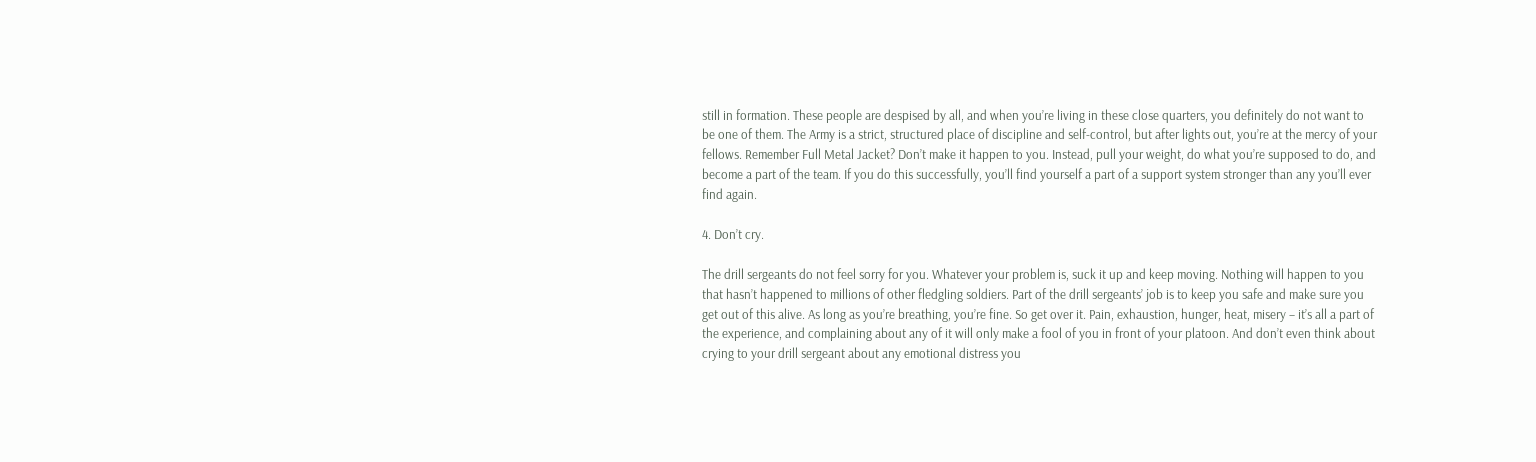still in formation. These people are despised by all, and when you’re living in these close quarters, you definitely do not want to be one of them. The Army is a strict, structured place of discipline and self-control, but after lights out, you’re at the mercy of your fellows. Remember Full Metal Jacket? Don’t make it happen to you. Instead, pull your weight, do what you’re supposed to do, and become a part of the team. If you do this successfully, you’ll find yourself a part of a support system stronger than any you’ll ever find again.

4. Don’t cry.

The drill sergeants do not feel sorry for you. Whatever your problem is, suck it up and keep moving. Nothing will happen to you that hasn’t happened to millions of other fledgling soldiers. Part of the drill sergeants’ job is to keep you safe and make sure you get out of this alive. As long as you’re breathing, you’re fine. So get over it. Pain, exhaustion, hunger, heat, misery – it’s all a part of the experience, and complaining about any of it will only make a fool of you in front of your platoon. And don’t even think about crying to your drill sergeant about any emotional distress you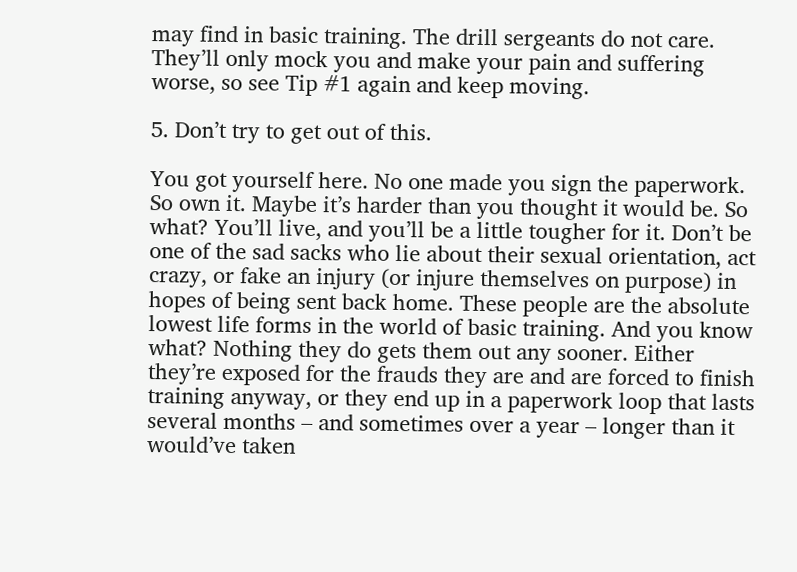may find in basic training. The drill sergeants do not care. They’ll only mock you and make your pain and suffering worse, so see Tip #1 again and keep moving.

5. Don’t try to get out of this.

You got yourself here. No one made you sign the paperwork. So own it. Maybe it’s harder than you thought it would be. So what? You’ll live, and you’ll be a little tougher for it. Don’t be one of the sad sacks who lie about their sexual orientation, act crazy, or fake an injury (or injure themselves on purpose) in hopes of being sent back home. These people are the absolute lowest life forms in the world of basic training. And you know what? Nothing they do gets them out any sooner. Either they’re exposed for the frauds they are and are forced to finish training anyway, or they end up in a paperwork loop that lasts several months – and sometimes over a year – longer than it would’ve taken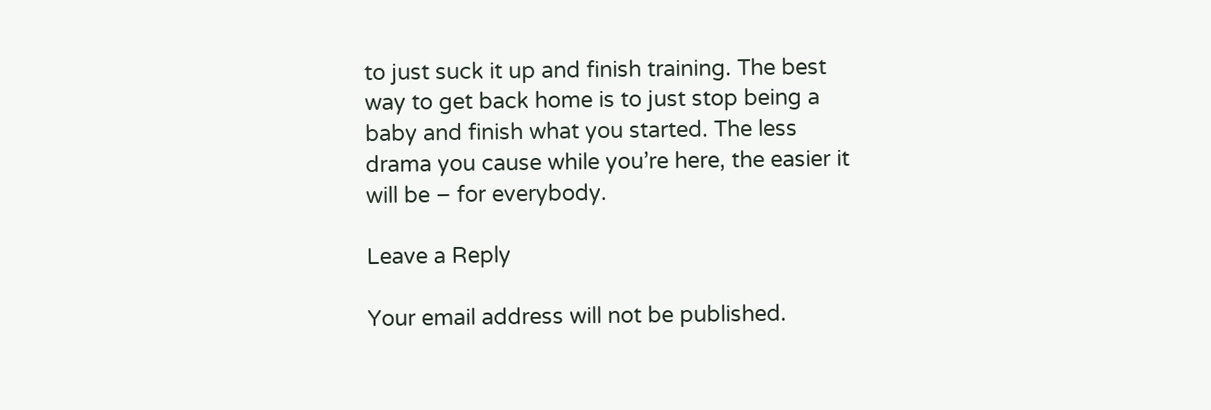to just suck it up and finish training. The best way to get back home is to just stop being a baby and finish what you started. The less drama you cause while you’re here, the easier it will be – for everybody.

Leave a Reply

Your email address will not be published.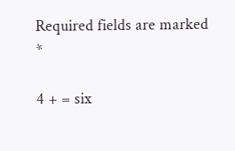Required fields are marked *

4 + = six